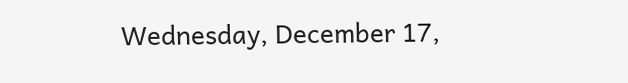Wednesday, December 17,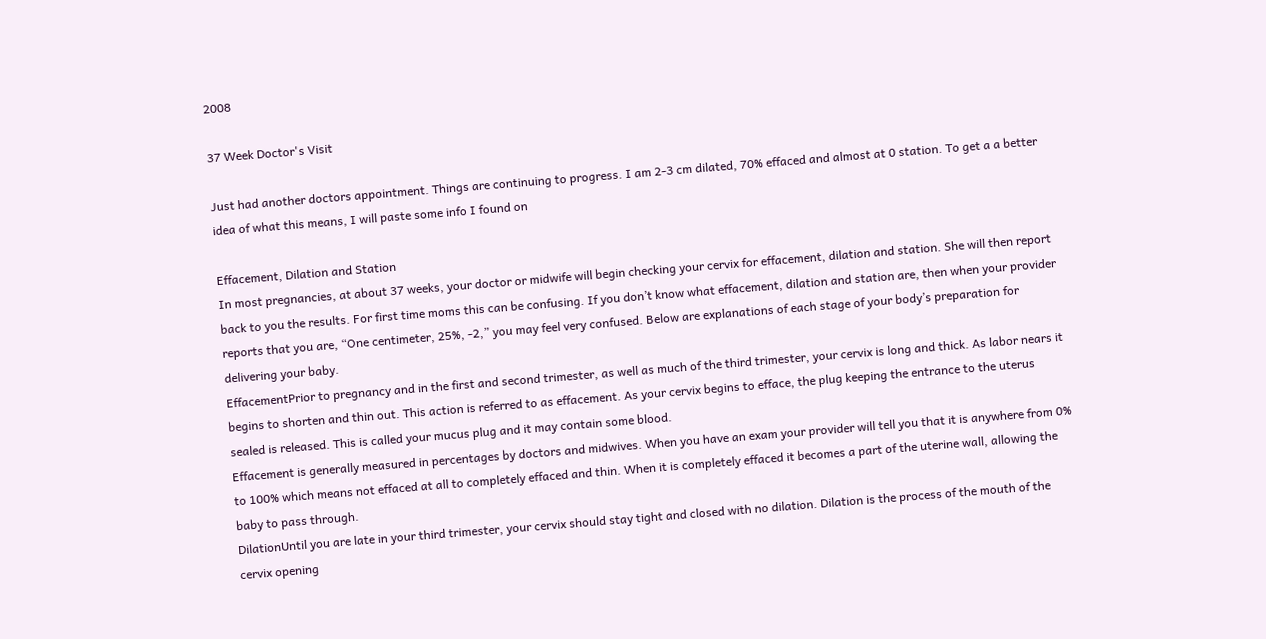2008

37 Week Doctor's Visit

Just had another doctors appointment. Things are continuing to progress. I am 2-3 cm dilated, 70% effaced and almost at 0 station. To get a a better idea of what this means, I will paste some info I found on

Effacement, Dilation and Station
In most pregnancies, at about 37 weeks, your doctor or midwife will begin checking your cervix for effacement, dilation and station. She will then report back to you the results. For first time moms this can be confusing. If you don’t know what effacement, dilation and station are, then when your provider reports that you are, “One centimeter, 25%, -2,” you may feel very confused. Below are explanations of each stage of your body’s preparation for delivering your baby.
EffacementPrior to pregnancy and in the first and second trimester, as well as much of the third trimester, your cervix is long and thick. As labor nears it begins to shorten and thin out. This action is referred to as effacement. As your cervix begins to efface, the plug keeping the entrance to the uterus sealed is released. This is called your mucus plug and it may contain some blood.
Effacement is generally measured in percentages by doctors and midwives. When you have an exam your provider will tell you that it is anywhere from 0% to 100% which means not effaced at all to completely effaced and thin. When it is completely effaced it becomes a part of the uterine wall, allowing the baby to pass through.
DilationUntil you are late in your third trimester, your cervix should stay tight and closed with no dilation. Dilation is the process of the mouth of the cervix opening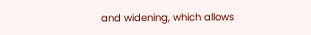and widening, which allows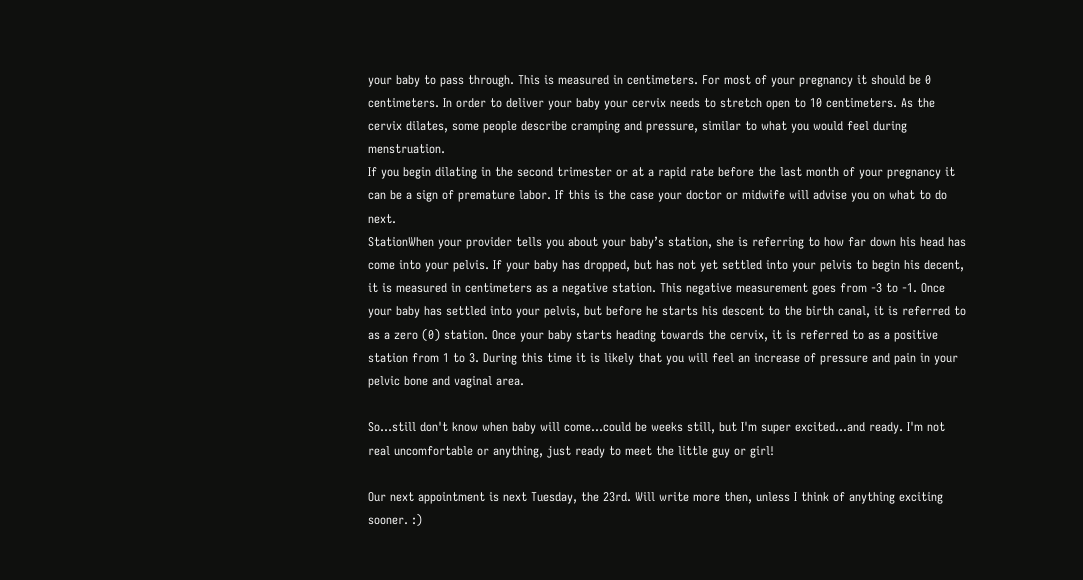your baby to pass through. This is measured in centimeters. For most of your pregnancy it should be 0 centimeters. In order to deliver your baby your cervix needs to stretch open to 10 centimeters. As the cervix dilates, some people describe cramping and pressure, similar to what you would feel during menstruation.
If you begin dilating in the second trimester or at a rapid rate before the last month of your pregnancy it can be a sign of premature labor. If this is the case your doctor or midwife will advise you on what to do next.
StationWhen your provider tells you about your baby’s station, she is referring to how far down his head has come into your pelvis. If your baby has dropped, but has not yet settled into your pelvis to begin his decent, it is measured in centimeters as a negative station. This negative measurement goes from -3 to -1. Once your baby has settled into your pelvis, but before he starts his descent to the birth canal, it is referred to as a zero (0) station. Once your baby starts heading towards the cervix, it is referred to as a positive station from 1 to 3. During this time it is likely that you will feel an increase of pressure and pain in your pelvic bone and vaginal area.

So...still don't know when baby will come...could be weeks still, but I'm super excited...and ready. I'm not real uncomfortable or anything, just ready to meet the little guy or girl!

Our next appointment is next Tuesday, the 23rd. Will write more then, unless I think of anything exciting sooner. :)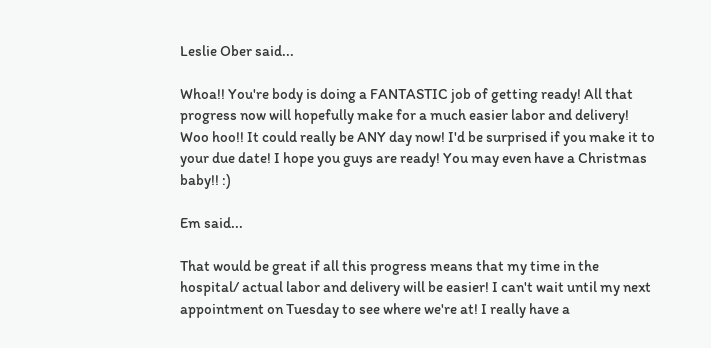Leslie Ober said...

Whoa!! You're body is doing a FANTASTIC job of getting ready! All that progress now will hopefully make for a much easier labor and delivery! Woo hoo!! It could really be ANY day now! I'd be surprised if you make it to your due date! I hope you guys are ready! You may even have a Christmas baby!! :)

Em said...

That would be great if all this progress means that my time in the hospital/ actual labor and delivery will be easier! I can't wait until my next appointment on Tuesday to see where we're at! I really have a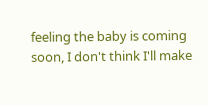feeling the baby is coming soon, I don't think I'll make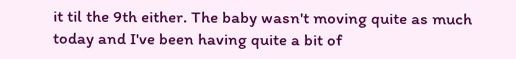it til the 9th either. The baby wasn't moving quite as much today and I've been having quite a bit of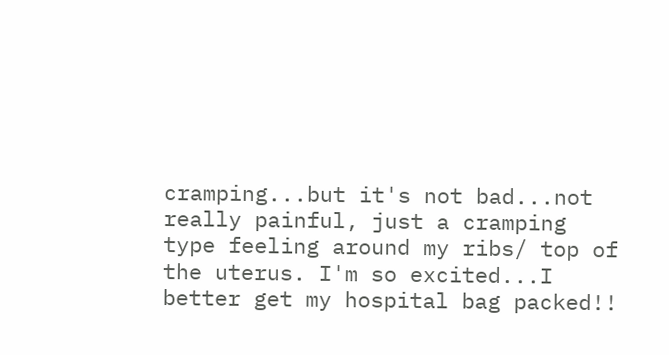cramping...but it's not bad...not really painful, just a cramping type feeling around my ribs/ top of the uterus. I'm so excited...I better get my hospital bag packed!!